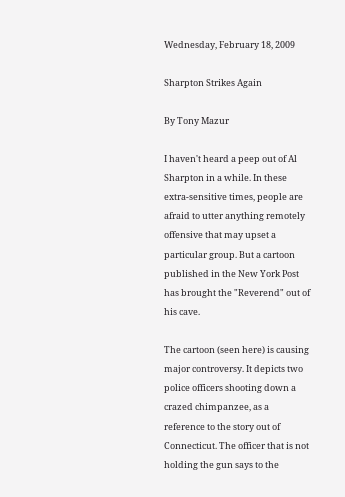Wednesday, February 18, 2009

Sharpton Strikes Again

By Tony Mazur

I haven't heard a peep out of Al Sharpton in a while. In these extra-sensitive times, people are afraid to utter anything remotely offensive that may upset a particular group. But a cartoon published in the New York Post has brought the "Reverend" out of his cave.

The cartoon (seen here) is causing major controversy. It depicts two police officers shooting down a crazed chimpanzee, as a reference to the story out of Connecticut. The officer that is not holding the gun says to the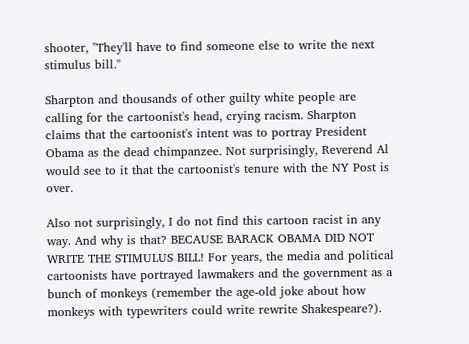shooter, "They'll have to find someone else to write the next stimulus bill."

Sharpton and thousands of other guilty white people are calling for the cartoonist's head, crying racism. Sharpton claims that the cartoonist's intent was to portray President Obama as the dead chimpanzee. Not surprisingly, Reverend Al would see to it that the cartoonist's tenure with the NY Post is over.

Also not surprisingly, I do not find this cartoon racist in any way. And why is that? BECAUSE BARACK OBAMA DID NOT WRITE THE STIMULUS BILL! For years, the media and political cartoonists have portrayed lawmakers and the government as a bunch of monkeys (remember the age-old joke about how monkeys with typewriters could write rewrite Shakespeare?).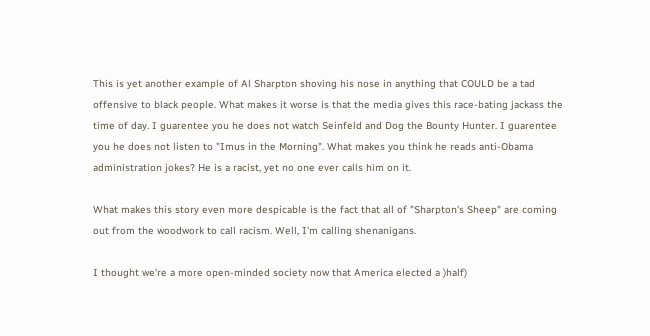This is yet another example of Al Sharpton shoving his nose in anything that COULD be a tad offensive to black people. What makes it worse is that the media gives this race-bating jackass the time of day. I guarentee you he does not watch Seinfeld and Dog the Bounty Hunter. I guarentee you he does not listen to "Imus in the Morning". What makes you think he reads anti-Obama administration jokes? He is a racist, yet no one ever calls him on it.

What makes this story even more despicable is the fact that all of "Sharpton's Sheep" are coming out from the woodwork to call racism. Well, I'm calling shenanigans.

I thought we're a more open-minded society now that America elected a )half)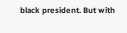black president. But with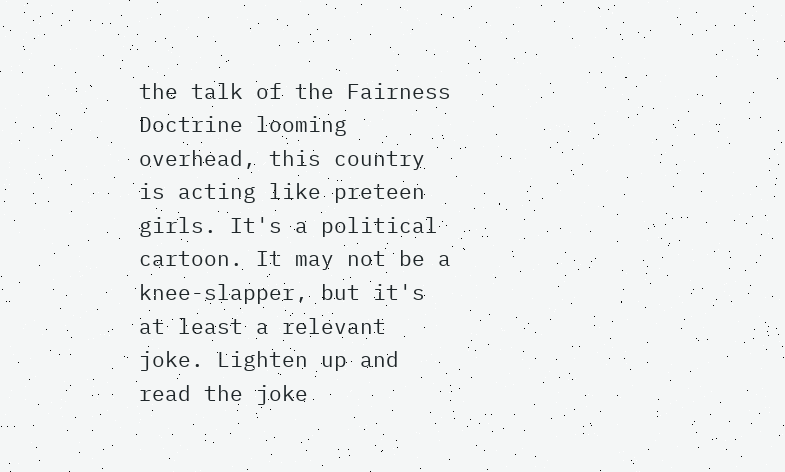the talk of the Fairness Doctrine looming overhead, this country is acting like preteen girls. It's a political cartoon. It may not be a knee-slapper, but it's at least a relevant joke. Lighten up and read the joke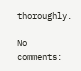thoroughly.

No comments: